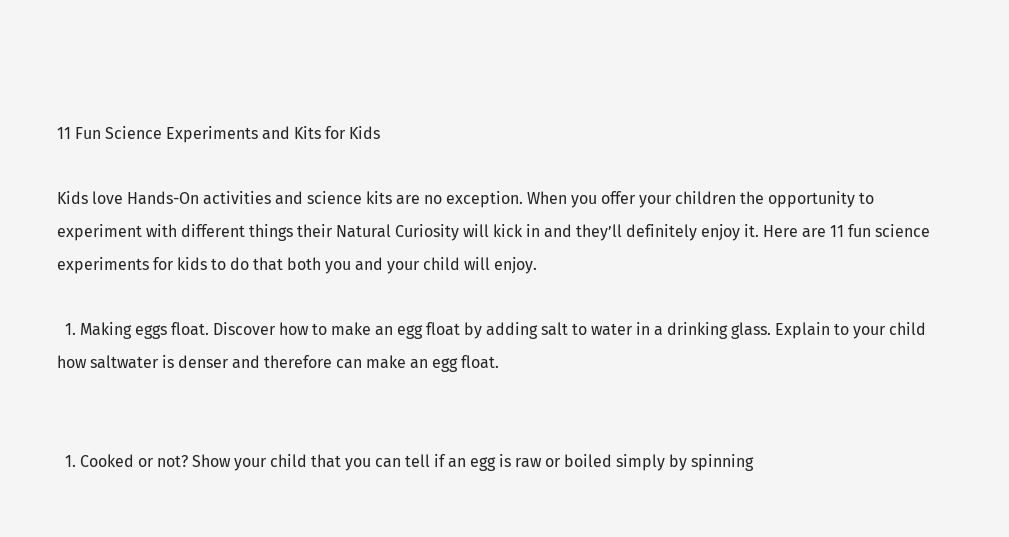11 Fun Science Experiments and Kits for Kids

Kids love Hands-On activities and science kits are no exception. When you offer your children the opportunity to experiment with different things their Natural Curiosity will kick in and they’ll definitely enjoy it. Here are 11 fun science experiments for kids to do that both you and your child will enjoy.

  1. Making eggs float. Discover how to make an egg float by adding salt to water in a drinking glass. Explain to your child how saltwater is denser and therefore can make an egg float.


  1. Cooked or not? Show your child that you can tell if an egg is raw or boiled simply by spinning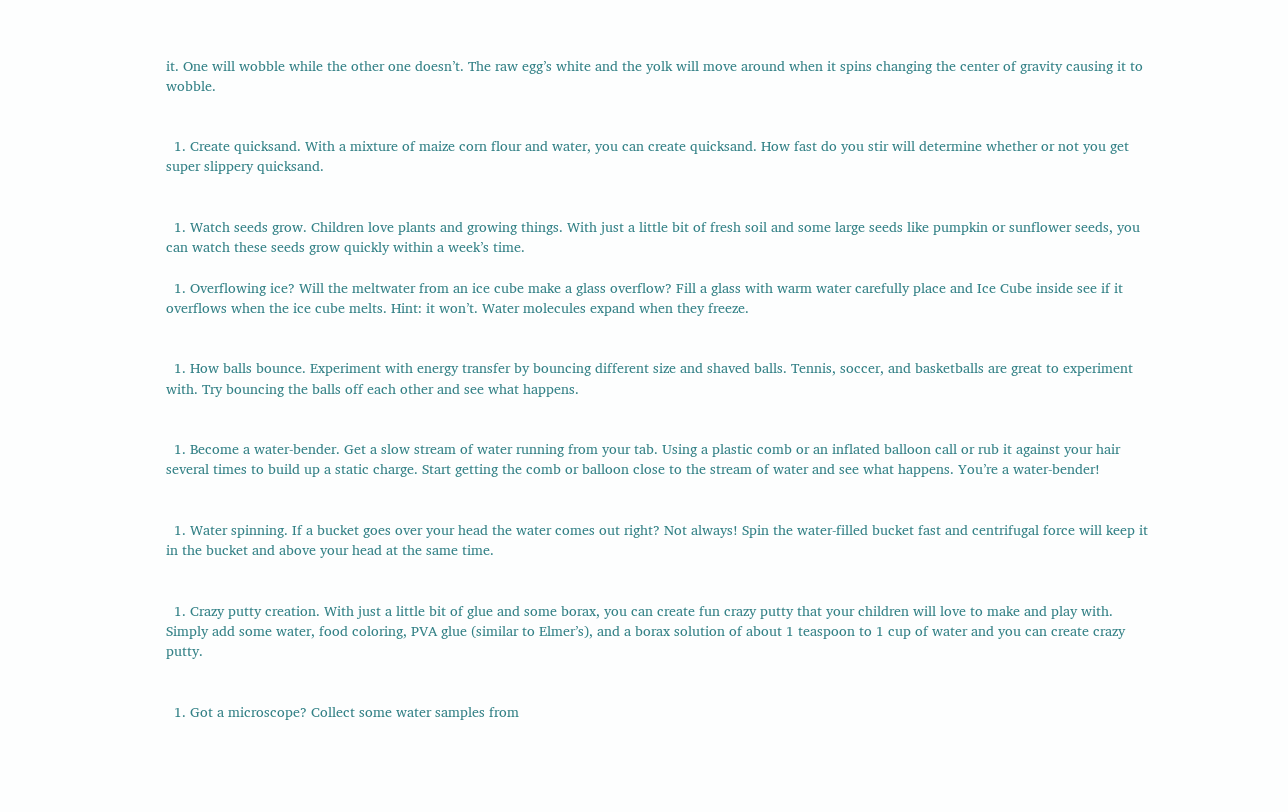it. One will wobble while the other one doesn’t. The raw egg’s white and the yolk will move around when it spins changing the center of gravity causing it to wobble.


  1. Create quicksand. With a mixture of maize corn flour and water, you can create quicksand. How fast do you stir will determine whether or not you get super slippery quicksand.


  1. Watch seeds grow. Children love plants and growing things. With just a little bit of fresh soil and some large seeds like pumpkin or sunflower seeds, you can watch these seeds grow quickly within a week’s time.

  1. Overflowing ice? Will the meltwater from an ice cube make a glass overflow? Fill a glass with warm water carefully place and Ice Cube inside see if it overflows when the ice cube melts. Hint: it won’t. Water molecules expand when they freeze.


  1. How balls bounce. Experiment with energy transfer by bouncing different size and shaved balls. Tennis, soccer, and basketballs are great to experiment with. Try bouncing the balls off each other and see what happens.


  1. Become a water-bender. Get a slow stream of water running from your tab. Using a plastic comb or an inflated balloon call or rub it against your hair several times to build up a static charge. Start getting the comb or balloon close to the stream of water and see what happens. You’re a water-bender!


  1. Water spinning. If a bucket goes over your head the water comes out right? Not always! Spin the water-filled bucket fast and centrifugal force will keep it in the bucket and above your head at the same time.


  1. Crazy putty creation. With just a little bit of glue and some borax, you can create fun crazy putty that your children will love to make and play with. Simply add some water, food coloring, PVA glue (similar to Elmer’s), and a borax solution of about 1 teaspoon to 1 cup of water and you can create crazy putty.


  1. Got a microscope? Collect some water samples from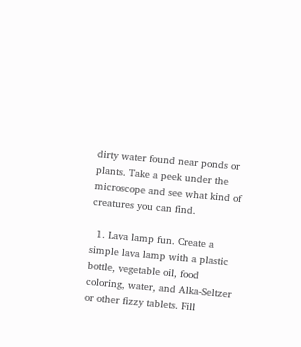dirty water found near ponds or plants. Take a peek under the microscope and see what kind of creatures you can find.

  1. Lava lamp fun. Create a simple lava lamp with a plastic bottle, vegetable oil, food coloring, water, and Alka-Seltzer or other fizzy tablets. Fill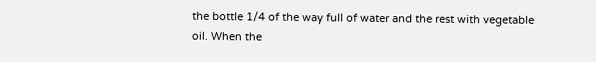the bottle 1/4 of the way full of water and the rest with vegetable oil. When the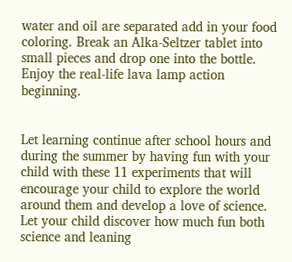water and oil are separated add in your food coloring. Break an Alka-Seltzer tablet into small pieces and drop one into the bottle. Enjoy the real-life lava lamp action beginning.


Let learning continue after school hours and during the summer by having fun with your child with these 11 experiments that will encourage your child to explore the world around them and develop a love of science. Let your child discover how much fun both science and leaning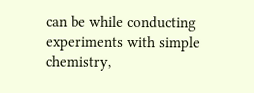can be while conducting experiments with simple chemistry,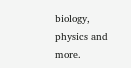biology, physics and more.